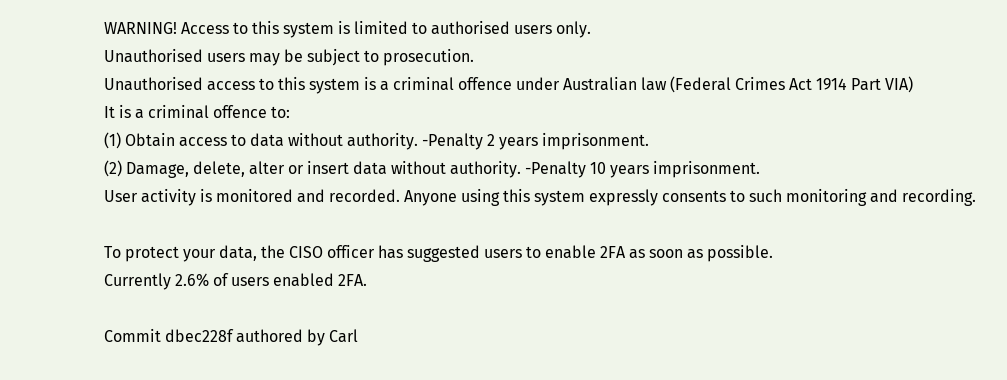WARNING! Access to this system is limited to authorised users only.
Unauthorised users may be subject to prosecution.
Unauthorised access to this system is a criminal offence under Australian law (Federal Crimes Act 1914 Part VIA)
It is a criminal offence to:
(1) Obtain access to data without authority. -Penalty 2 years imprisonment.
(2) Damage, delete, alter or insert data without authority. -Penalty 10 years imprisonment.
User activity is monitored and recorded. Anyone using this system expressly consents to such monitoring and recording.

To protect your data, the CISO officer has suggested users to enable 2FA as soon as possible.
Currently 2.6% of users enabled 2FA.

Commit dbec228f authored by Carl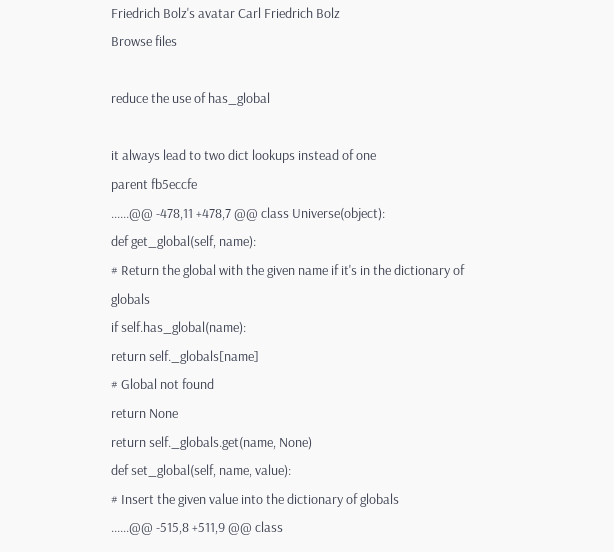Friedrich Bolz's avatar Carl Friedrich Bolz
Browse files

reduce the use of has_global

it always lead to two dict lookups instead of one
parent fb5eccfe
......@@ -478,11 +478,7 @@ class Universe(object):
def get_global(self, name):
# Return the global with the given name if it's in the dictionary of globals
if self.has_global(name):
return self._globals[name]
# Global not found
return None
return self._globals.get(name, None)
def set_global(self, name, value):
# Insert the given value into the dictionary of globals
......@@ -515,8 +511,9 @@ class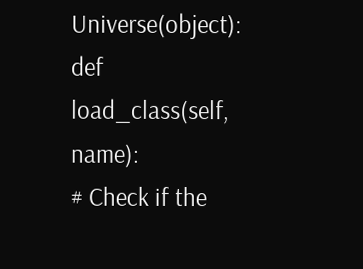Universe(object):
def load_class(self, name):
# Check if the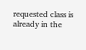requested class is already in the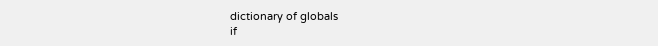dictionary of globals
if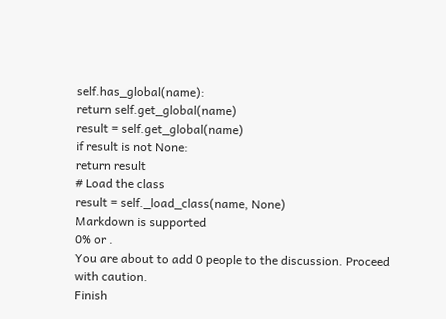self.has_global(name):
return self.get_global(name)
result = self.get_global(name)
if result is not None:
return result
# Load the class
result = self._load_class(name, None)
Markdown is supported
0% or .
You are about to add 0 people to the discussion. Proceed with caution.
Finish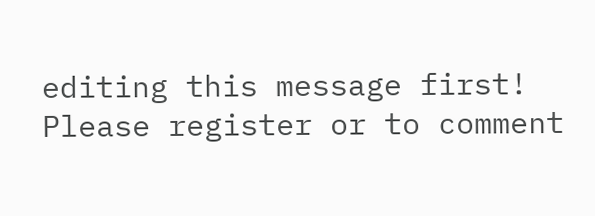editing this message first!
Please register or to comment